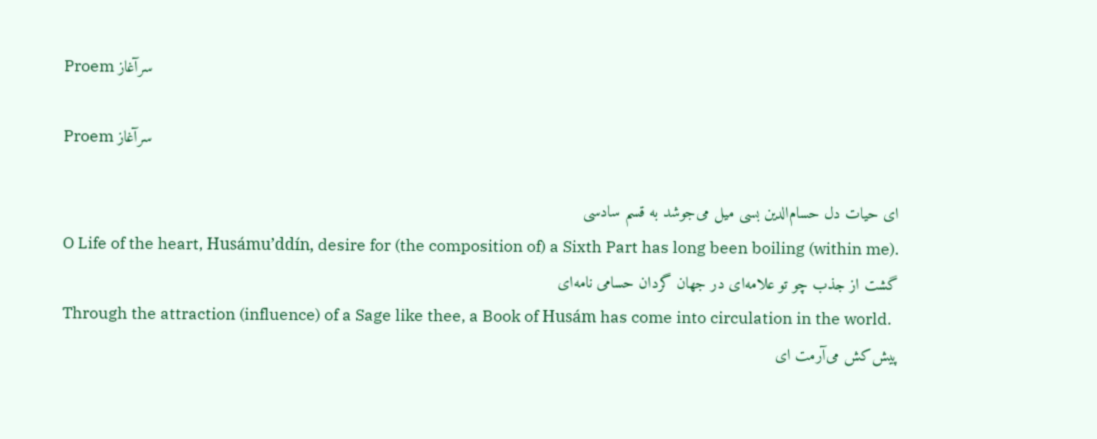Proem سرآغاز

Proem سرآغاز

ای حیات دل حسام‌الدین بسی میل می‌جوشد به قسم سادسی
O Life of the heart, Husámu’ddín, desire for (the composition of) a Sixth Part has long been boiling (within me).
گشت از جذب چو تو علامه‌ای در جهان گردان حسامی نامه‌ای
Through the attraction (influence) of a Sage like thee, a Book of Husám has come into circulation in the world.
پیش‌کش می‌آرمت ای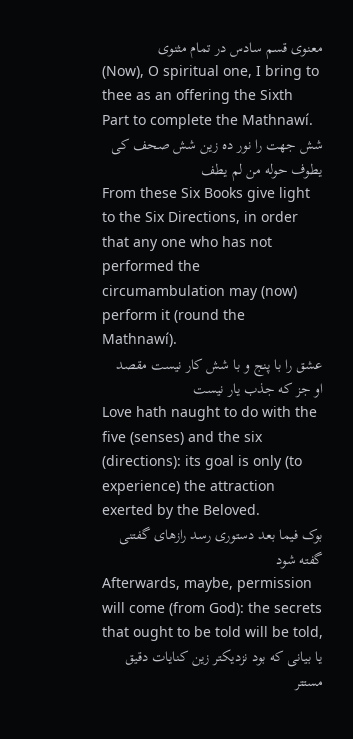معنوی قسم سادس در تمام مثنوی
(Now), O spiritual one, I bring to thee as an offering the Sixth Part to complete the Mathnawí.
شش جهت را نور ده زین شش صحف کی یطوف حوله من لم یطف
From these Six Books give light to the Six Directions, in order that any one who has not performed the circumambulation may (now) perform it (round the Mathnawí).
عشق را با پنج و با شش کار نیست مقصد او جز که جذب یار نیست
Love hath naught to do with the five (senses) and the six (directions): its goal is only (to experience) the attraction exerted by the Beloved.
بوک فیما بعد دستوری رسد رازهای گفتنی گفته شود
Afterwards, maybe, permission will come (from God): the secrets that ought to be told will be told,
یا بیانی که بود نزدیکتر زین کنایات دقیق مستتر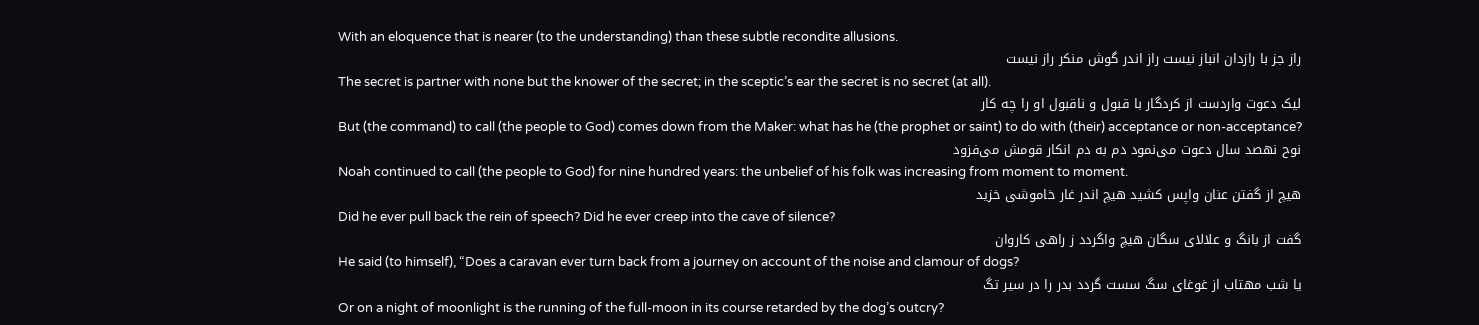With an eloquence that is nearer (to the understanding) than these subtle recondite allusions.
راز جز با رازدان انباز نیست راز اندر گوش منکر راز نیست
The secret is partner with none but the knower of the secret; in the sceptic’s ear the secret is no secret (at all).
لیک دعوت واردست از کردگار با قبول و ناقبول او را چه کار
But (the command) to call (the people to God) comes down from the Maker: what has he (the prophet or saint) to do with (their) acceptance or non-acceptance?
نوح نهصد سال دعوت می‌نمود دم به دم انکار قومش می‌فزود
Noah continued to call (the people to God) for nine hundred years: the unbelief of his folk was increasing from moment to moment.
هیچ از گفتن عنان واپس کشید هیچ اندر غار خاموشی خزید
Did he ever pull back the rein of speech? Did he ever creep into the cave of silence?
گفت از بانگ و علالای سگان هیچ واگردد ز راهی کاروان
He said (to himself), “Does a caravan ever turn back from a journey on account of the noise and clamour of dogs?
یا شب مهتاب از غوغای سگ سست گردد بدر را در سیر تگ
Or on a night of moonlight is the running of the full-moon in its course retarded by the dog’s outcry?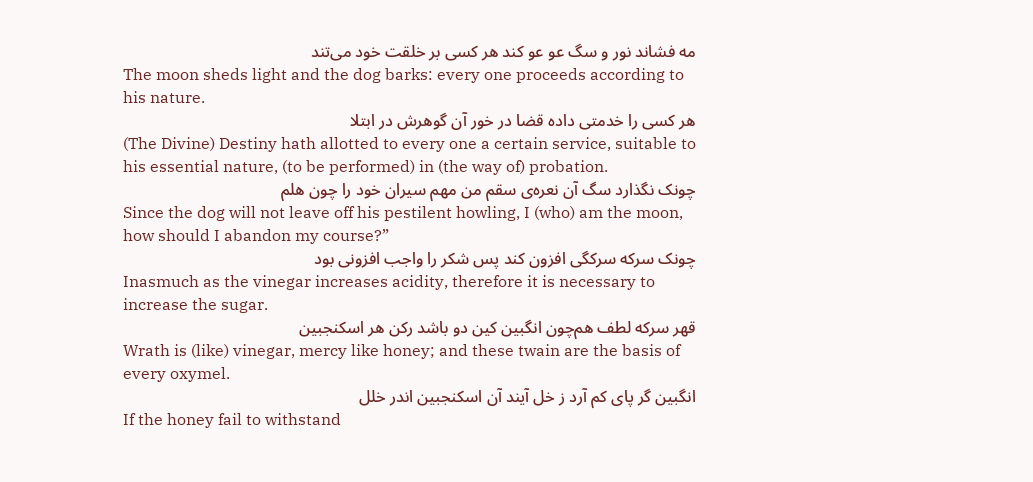مه فشاند نور و سگ عو عو کند هر کسی بر خلقت خود می‌تند
The moon sheds light and the dog barks: every one proceeds according to his nature.
هر کسی را خدمتی داده قضا در خور آن گوهرش در ابتلا
(The Divine) Destiny hath allotted to every one a certain service, suitable to his essential nature, (to be performed) in (the way of) probation.
چونک نگذارد سگ آن نعره‌ی سقم من مهم سیران خود را چون هلم
Since the dog will not leave off his pestilent howling, I (who) am the moon, how should I abandon my course?”
چونک سرکه سرکگی افزون کند پس شکر را واجب افزونی بود
Inasmuch as the vinegar increases acidity, therefore it is necessary to increase the sugar.
قهر سرکه لطف هم‌چون انگبین کین دو باشد رکن هر اسکنجبین
Wrath is (like) vinegar, mercy like honey; and these twain are the basis of every oxymel.
انگبین گر پای کم آرد ز خل آیند آن اسکنجبین اندر خلل
If the honey fail to withstand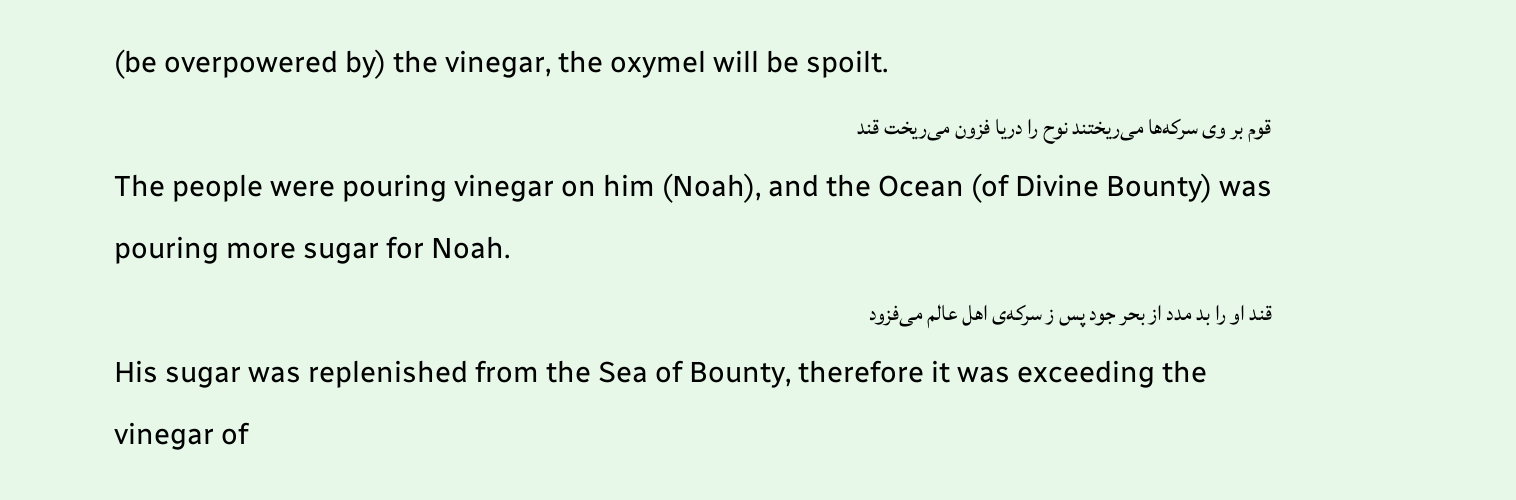(be overpowered by) the vinegar, the oxymel will be spoilt.
قوم بر وی سرکه‌ها می‌ریختند نوح را دریا فزون می‌ریخت قند
The people were pouring vinegar on him (Noah), and the Ocean (of Divine Bounty) was pouring more sugar for Noah.
قند او را بد مدد از بحر جود پس ز سرکه‌ی اهل عالم می‌فزود
His sugar was replenished from the Sea of Bounty, therefore it was exceeding the vinegar of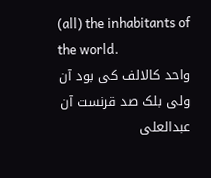(all) the inhabitants of the world.
واحد کالالف کی بود آن ولی بلک صد قرنست آن عبدالعلی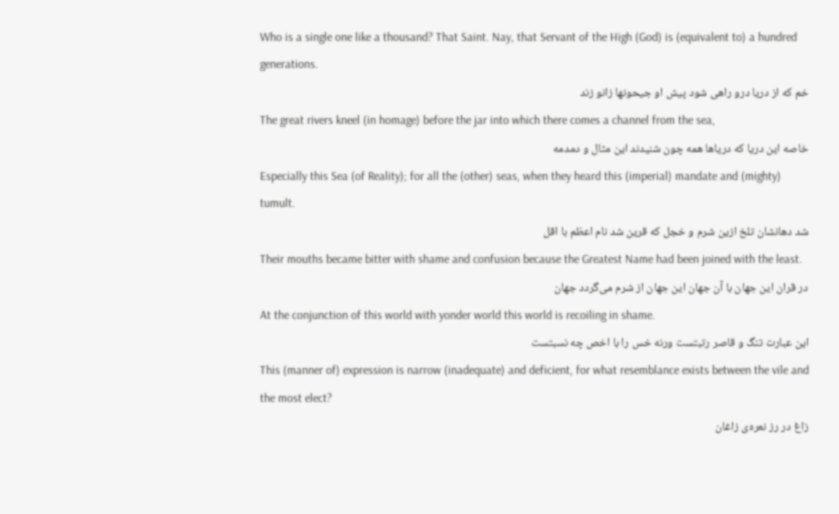Who is a single one like a thousand? That Saint. Nay, that Servant of the High (God) is (equivalent to) a hundred generations.
خم که از دریا درو راهی شود پیش او جیحونها زانو زند
The great rivers kneel (in homage) before the jar into which there comes a channel from the sea,
خاصه این دریا که دریاها همه چون شنیدند این مثال و دمدمه
Especially this Sea (of Reality); for all the (other) seas, when they heard this (imperial) mandate and (mighty) tumult.
شد دهانشان تلخ ازین شرم و خجل که قرین شد نام اعظم با اقل
Their mouths became bitter with shame and confusion because the Greatest Name had been joined with the least.
در قران این جهان با آن جهان این جهان از شرم می‌گردد جهان
At the conjunction of this world with yonder world this world is recoiling in shame.
این عبارت تنگ و قاصر رتبتست ورنه خس را با اخص چه نسبتست
This (manner of) expression is narrow (inadequate) and deficient, for what resemblance exists between the vile and the most elect?
زاغ در رز نعره‌ی زاغان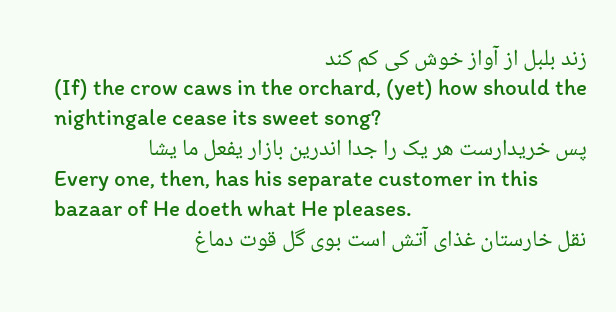زند بلبل از آواز خوش کی کم کند
(If) the crow caws in the orchard, (yet) how should the nightingale cease its sweet song?
پس خریدارست هر یک را جدا اندرین بازار یفعل ما یشا
Every one, then, has his separate customer in this bazaar of He doeth what He pleases.
نقل خارستان غذای آتش است بوی گل قوت دماغ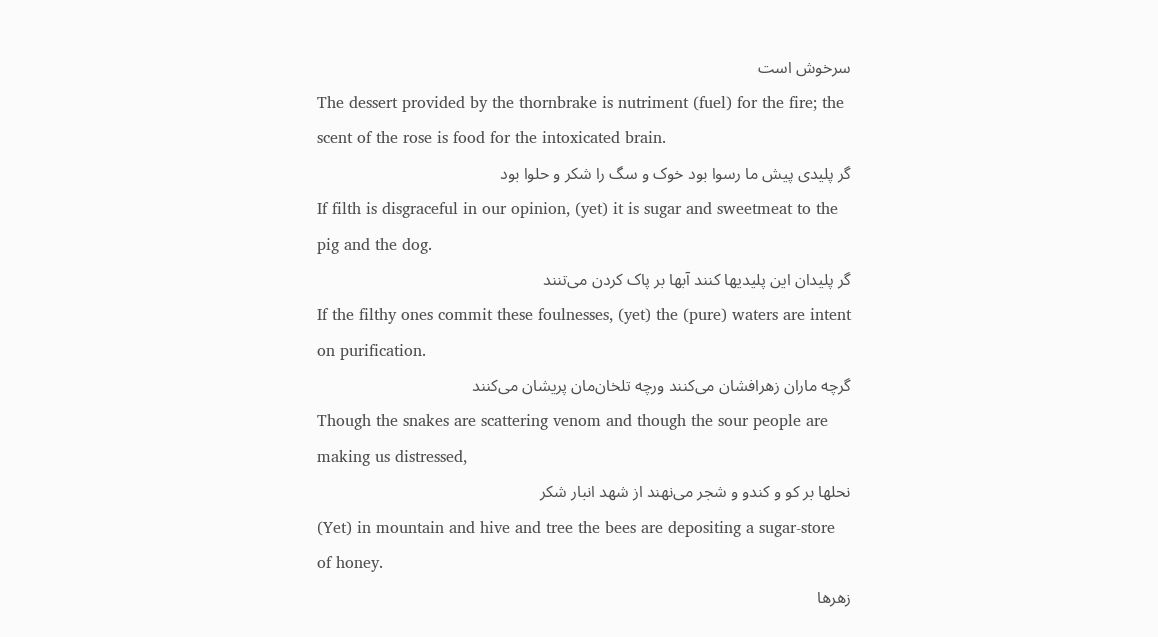سرخوش است
The dessert provided by the thornbrake is nutriment (fuel) for the fire; the scent of the rose is food for the intoxicated brain.
گر پلیدی پیش ما رسوا بود خوک و سگ را شکر و حلوا بود
If filth is disgraceful in our opinion, (yet) it is sugar and sweetmeat to the pig and the dog.
گر پلیدان این پلیدیها کنند آبها بر پاک کردن می‌تنند
If the filthy ones commit these foulnesses, (yet) the (pure) waters are intent on purification.
گرچه ماران زهرافشان می‌کنند ورچه تلخان‌مان پریشان می‌کنند
Though the snakes are scattering venom and though the sour people are making us distressed,
نحلها بر کو و کندو و شجر می‌نهند از شهد انبار شکر
(Yet) in mountain and hive and tree the bees are depositing a sugar-store of honey.
زهرها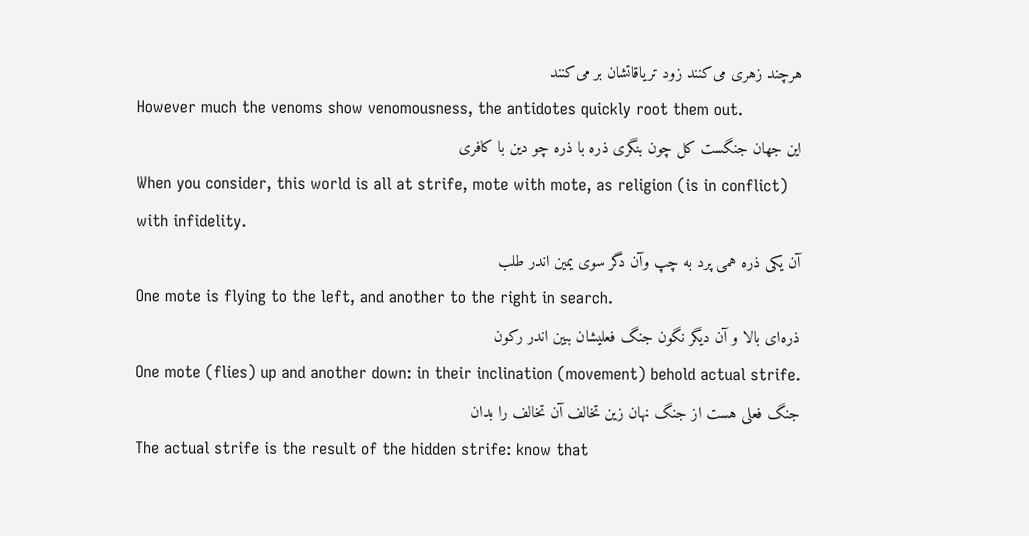هرچند زهری می‌کنند زود تریاقاتشان بر می‌کنند
However much the venoms show venomousness, the antidotes quickly root them out.
این جهان جنگست کل چون بنگری ذره با ذره چو دین با کافری
When you consider, this world is all at strife, mote with mote, as religion (is in conflict) with infidelity.
آن یکی ذره همی پرد به چپ وآن دگر سوی یمین اندر طلب
One mote is flying to the left, and another to the right in search.
ذره‌ای بالا و آن دیگر نگون جنگ فعلیشان ببین اندر رکون
One mote (flies) up and another down: in their inclination (movement) behold actual strife.
جنگ فعلی هست از جنگ نهان زین تخالف آن تخالف را بدان
The actual strife is the result of the hidden strife: know that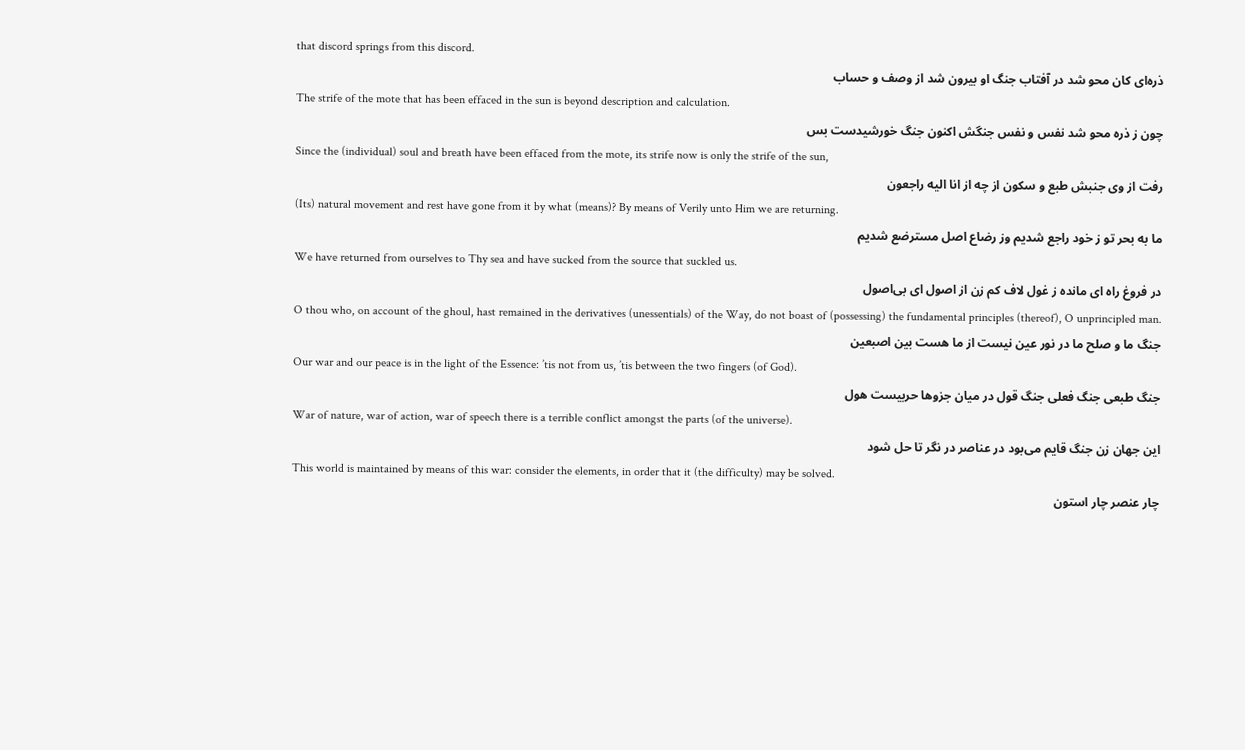that discord springs from this discord.
ذره‌ای کان محو شد در آفتاب جنگ او بیرون شد از وصف و حساب
The strife of the mote that has been effaced in the sun is beyond description and calculation.
چون ز ذره محو شد نفس و نفس جنگش اکنون جنگ خورشیدست بس
Since the (individual) soul and breath have been effaced from the mote, its strife now is only the strife of the sun,
رفت از وی جنبش طبع و سکون از چه از انا الیه راجعون
(Its) natural movement and rest have gone from it by what (means)? By means of Verily unto Him we are returning.
ما به بحر تو ز خود راجع شدیم وز رضاع اصل مسترضع شدیم
We have returned from ourselves to Thy sea and have sucked from the source that suckled us.
در فروغ راه ای مانده ز غول لاف کم زن از اصول ای بی‌اصول
O thou who, on account of the ghoul, hast remained in the derivatives (unessentials) of the Way, do not boast of (possessing) the fundamental principles (thereof), O unprincipled man.
جنگ ما و صلح ما در نور عین نیست از ما هست بین اصبعین
Our war and our peace is in the light of the Essence: ’tis not from us, ’tis between the two fingers (of God).
جنگ طبعی جنگ فعلی جنگ قول در میان جزوها حربیست هول
War of nature, war of action, war of speech there is a terrible conflict amongst the parts (of the universe).
این جهان زن جنگ قایم می‌بود در عناصر در نگر تا حل شود
This world is maintained by means of this war: consider the elements, in order that it (the difficulty) may be solved.
چار عنصر چار استون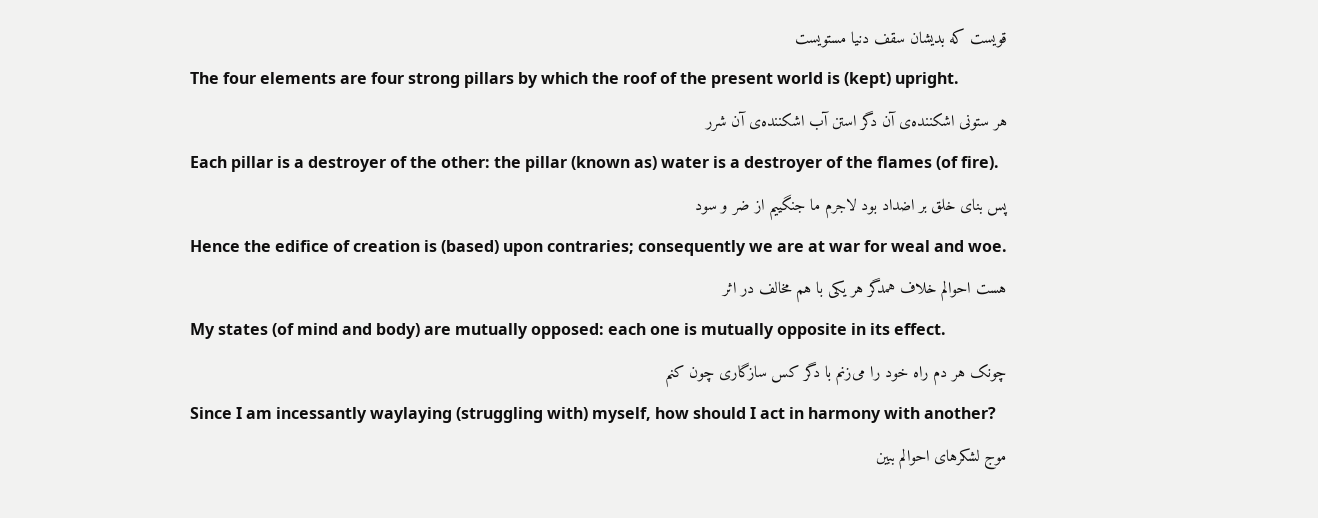قویست که بدیشان سقف دنیا مستویست
The four elements are four strong pillars by which the roof of the present world is (kept) upright.
هر ستونی اشکننده‌ی آن دگر استن آب اشکننده‌ی آن شرر
Each pillar is a destroyer of the other: the pillar (known as) water is a destroyer of the flames (of fire).
پس بنای خلق بر اضداد بود لاجرم ما جنگییم از ضر و سود
Hence the edifice of creation is (based) upon contraries; consequently we are at war for weal and woe.
هست احوالم خلاف همدگر هر یکی با هم مخالف در اثر
My states (of mind and body) are mutually opposed: each one is mutually opposite in its effect.
چونک هر دم راه خود را می‌زنم با دگر کس سازگاری چون کنم
Since I am incessantly waylaying (struggling with) myself, how should I act in harmony with another?
موج لشکرهای احوالم ببین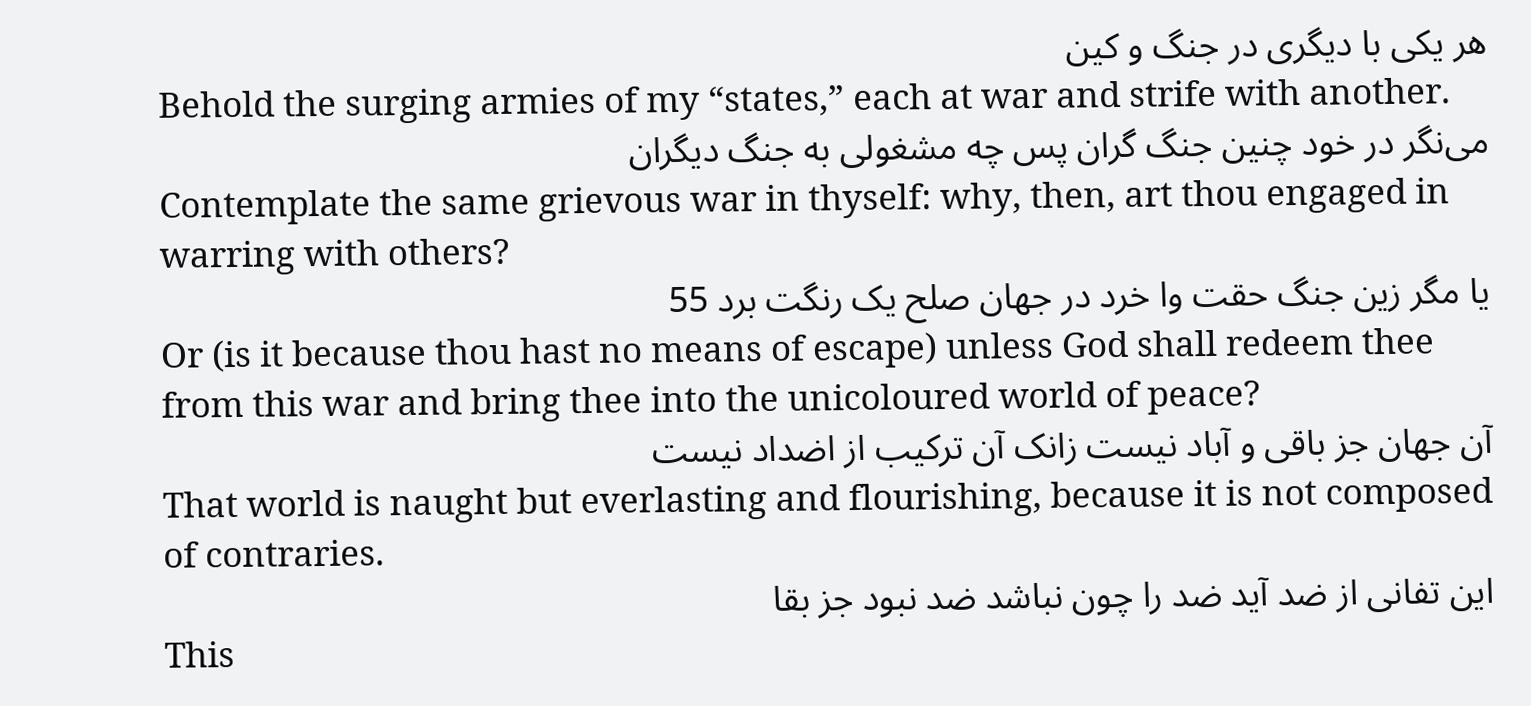هر یکی با دیگری در جنگ و کین
Behold the surging armies of my “states,” each at war and strife with another.
می‌نگر در خود چنین جنگ گران پس چه مشغولی به جنگ دیگران
Contemplate the same grievous war in thyself: why, then, art thou engaged in warring with others?
یا مگر زین جنگ حقت وا خرد در جهان صلح یک رنگت برد 55
Or (is it because thou hast no means of escape) unless God shall redeem thee from this war and bring thee into the unicoloured world of peace?
آن جهان جز باقی و آباد نیست زانک آن ترکیب از اضداد نیست
That world is naught but everlasting and flourishing, because it is not composed of contraries.
این تفانی از ضد آید ضد را چون نباشد ضد نبود جز بقا
This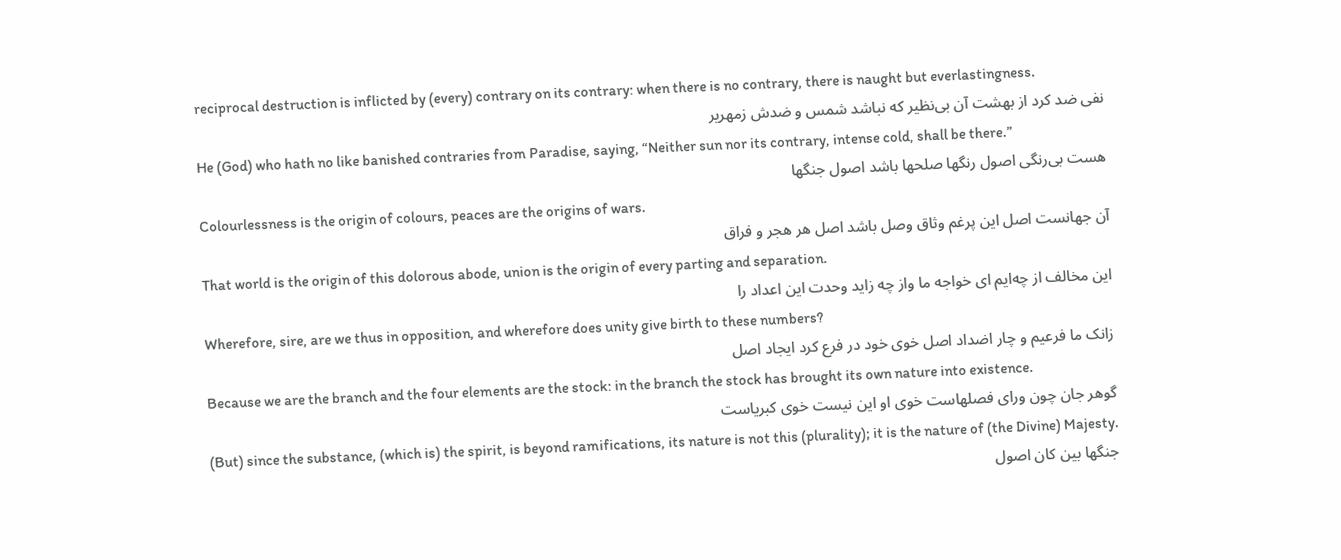reciprocal destruction is inflicted by (every) contrary on its contrary: when there is no contrary, there is naught but everlastingness.
نفی ضد کرد از بهشت آن بی‌نظیر که نباشد شمس و ضدش زمهریر
He (God) who hath no like banished contraries from Paradise, saying, “Neither sun nor its contrary, intense cold, shall be there.”
هست بی‌رنگی اصول رنگها صلحها باشد اصول جنگها
Colourlessness is the origin of colours, peaces are the origins of wars.
آن جهانست اصل این پرغم وثاق وصل باشد اصل هر هجر و فراق
That world is the origin of this dolorous abode, union is the origin of every parting and separation.
این مخالف از چه‌ایم ای خواجه ما واز چه زاید وحدت این اعداد را
Wherefore, sire, are we thus in opposition, and wherefore does unity give birth to these numbers?
زانک ما فرعیم و چار اضداد اصل خوی خود در فرع کرد ایجاد اصل
Because we are the branch and the four elements are the stock: in the branch the stock has brought its own nature into existence.
گوهر جان چون ورای فصلهاست خوی او این نیست خوی کبریاست
(But) since the substance, (which is) the spirit, is beyond ramifications, its nature is not this (plurality); it is the nature of (the Divine) Majesty.
جنگها بین کان اصول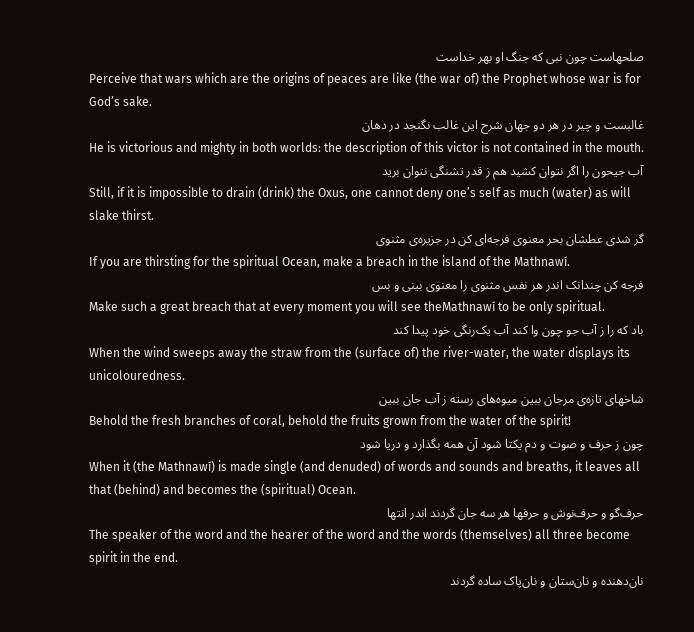صلحهاست چون نبی که جنگ او بهر خداست
Perceive that wars which are the origins of peaces are like (the war of) the Prophet whose war is for God’s sake.
غالبست و چیر در هر دو جهان شرح این غالب نگنجد در دهان
He is victorious and mighty in both worlds: the description of this victor is not contained in the mouth.
آب جیحون را اگر نتوان کشید هم ز قدر تشنگی نتوان برید
Still, if it is impossible to drain (drink) the Oxus, one cannot deny one’s self as much (water) as will slake thirst.
گر شدی عطشان بحر معنوی فرجه‌ای کن در جزیره‌ی مثنوی
If you are thirsting for the spiritual Ocean, make a breach in the island of the Mathnawí.
فرجه کن چندانک اندر هر نفس مثنوی را معنوی بینی و بس
Make such a great breach that at every moment you will see theMathnawí to be only spiritual.
باد که را ز آب جو چون وا کند آب یک‌رنگی خود پیدا کند
When the wind sweeps away the straw from the (surface of) the river-water, the water displays its unicolouredness.
شاخهای تازه‌ی مرجان ببین میوه‌های رسته ز آب جان ببین
Behold the fresh branches of coral, behold the fruits grown from the water of the spirit!
چون ز حرف و صوت و دم یکتا شود آن همه بگذارد و دریا شود
When it (the Mathnawí) is made single (and denuded) of words and sounds and breaths, it leaves all that (behind) and becomes the (spiritual) Ocean.
حرف‌گو و حرف‌نوش و حرفها هر سه جان گردند اندر انتها
The speaker of the word and the hearer of the word and the words (themselves) all three become spirit in the end.
نان‌دهنده و نان‌ستان و نان‌پاک ساده گردند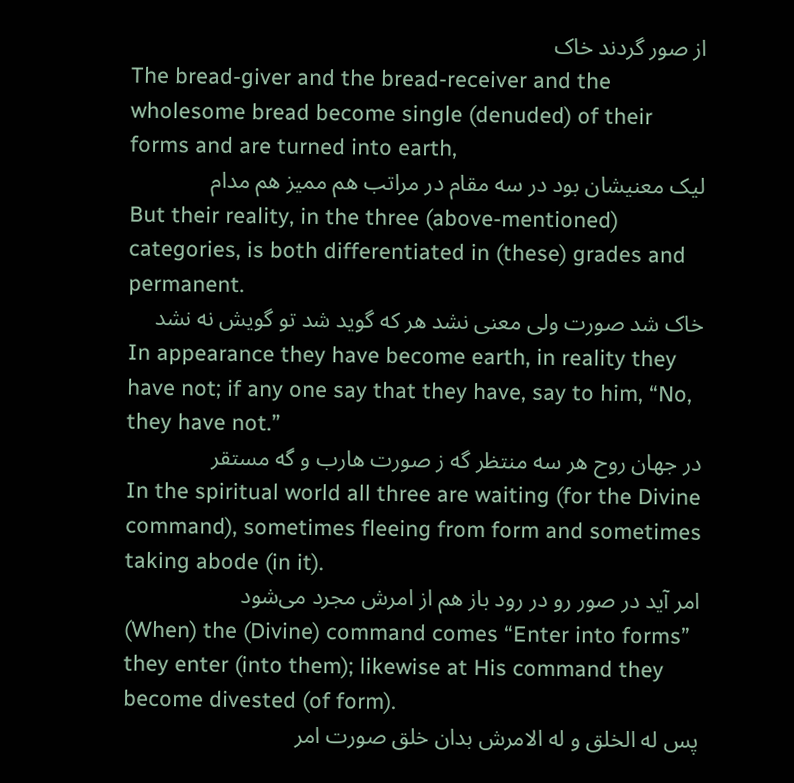از صور گردند خاک
The bread-giver and the bread-receiver and the wholesome bread become single (denuded) of their forms and are turned into earth,
لیک معنیشان بود در سه مقام در مراتب هم ممیز هم مدام
But their reality, in the three (above-mentioned) categories, is both differentiated in (these) grades and permanent.
خاک شد صورت ولی معنی نشد هر که گوید شد تو گویش نه نشد
In appearance they have become earth, in reality they have not; if any one say that they have, say to him, “No, they have not.”
در جهان روح هر سه منتظر گه ز صورت هارب و گه مستقر
In the spiritual world all three are waiting (for the Divine command), sometimes fleeing from form and sometimes taking abode (in it).
امر آید در صور رو در رود باز هم از امرش مجرد می‌شود
(When) the (Divine) command comes “Enter into forms” they enter (into them); likewise at His command they become divested (of form).
پس له الخلق و له الامرش بدان خلق صورت امر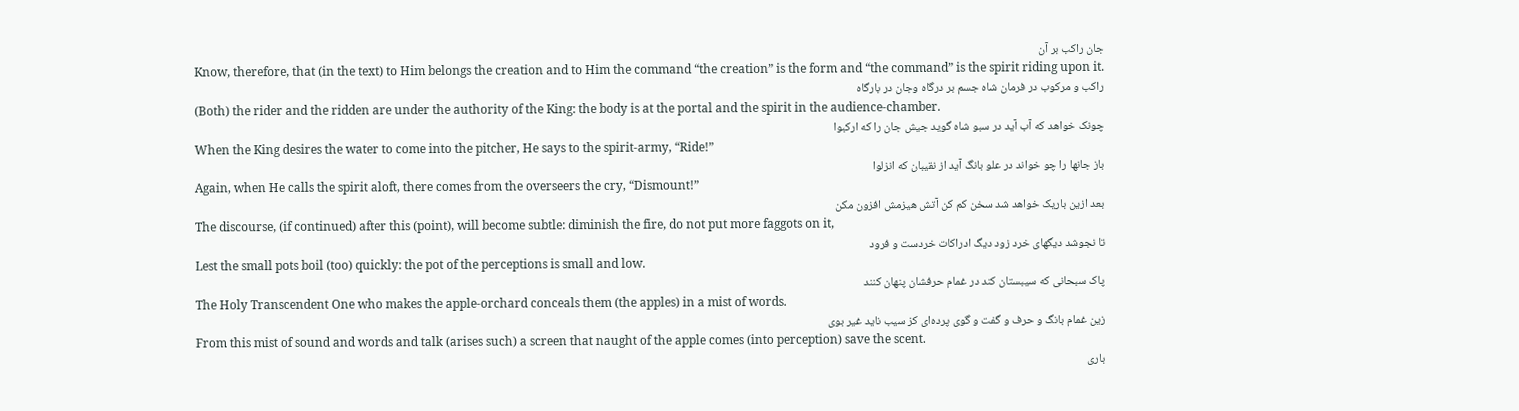جان راکب بر آن
Know, therefore, that (in the text) to Him belongs the creation and to Him the command “the creation” is the form and “the command” is the spirit riding upon it.
راکب و مرکوب در فرمان شاه جسم بر درگاه وجان در بارگاه
(Both) the rider and the ridden are under the authority of the King: the body is at the portal and the spirit in the audience-chamber.
چونک خواهد که آب آید در سبو شاه گوید جیش جان را که ارکبوا
When the King desires the water to come into the pitcher, He says to the spirit-army, “Ride!”
باز جانها را چو خواند در علو بانگ آید از نقیبان که انزلوا
Again, when He calls the spirit aloft, there comes from the overseers the cry, “Dismount!”
بعد ازین باریک خواهد شد سخن کم کن آتش هیزمش افزون مکن
The discourse, (if continued) after this (point), will become subtle: diminish the fire, do not put more faggots on it,
تا نجوشد دیگهای خرد زود دیگ ادراکات خردست و فرود
Lest the small pots boil (too) quickly: the pot of the perceptions is small and low.
پاک سبحانی که سیبستان کند در غمام حرفشان پنهان کنند
The Holy Transcendent One who makes the apple-orchard conceals them (the apples) in a mist of words.
زین غمام بانگ و حرف و گفت و گوی پرده‌ای کز سیب ناید غیر بوی
From this mist of sound and words and talk (arises such) a screen that naught of the apple comes (into perception) save the scent.
باری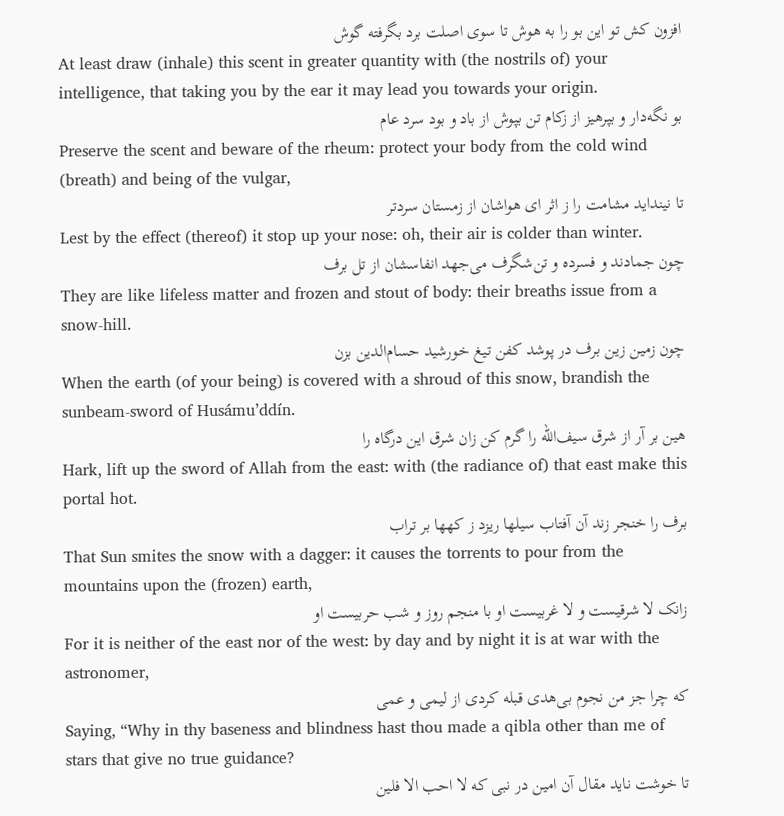افزون کش تو این بو را به هوش تا سوی اصلت برد بگرفته گوش
At least draw (inhale) this scent in greater quantity with (the nostrils of) your intelligence, that taking you by the ear it may lead you towards your origin.
بو نگه‌دار و بپرهیز از زکام تن بپوش از باد و بود سرد عام
Preserve the scent and beware of the rheum: protect your body from the cold wind (breath) and being of the vulgar,
تا نینداید مشامت را ز اثر ای هواشان از زمستان سردتر
Lest by the effect (thereof) it stop up your nose: oh, their air is colder than winter.
چون جمادند و فسرده و تن‌شگرف می‌جهد انفاسشان از تل برف
They are like lifeless matter and frozen and stout of body: their breaths issue from a snow-hill.
چون زمین زین برف در پوشد کفن تیغ خورشید حسام‌الدین بزن
When the earth (of your being) is covered with a shroud of this snow, brandish the sunbeam-sword of Husámu’ddín.
هین بر آر از شرق سیف‌الله را گرم کن زان شرق این درگاه را
Hark, lift up the sword of Allah from the east: with (the radiance of) that east make this portal hot.
برف را خنجر زند آن آفتاب سیلها ریزد ز کهها بر تراب
That Sun smites the snow with a dagger: it causes the torrents to pour from the mountains upon the (frozen) earth,
زانک لا شرقیست و لا غربیست او با منجم روز و شب حربیست او
For it is neither of the east nor of the west: by day and by night it is at war with the astronomer,
که چرا جز من نجوم بی‌هدی قبله کردی از لیمی و عمی
Saying, “Why in thy baseness and blindness hast thou made a qibla other than me of stars that give no true guidance?
تا خوشت ناید مقال آن امین در نبی که لا احب الا فلین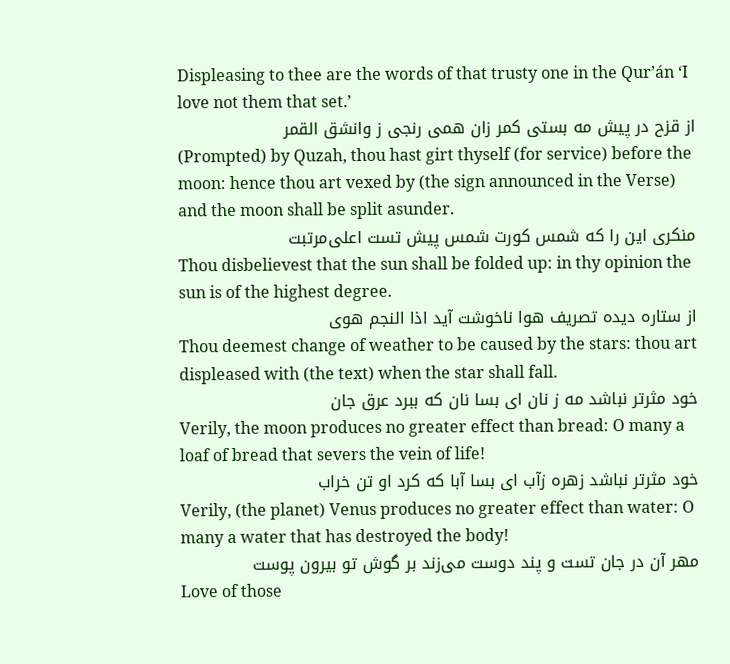Displeasing to thee are the words of that trusty one in the Qur’án ‘I love not them that set.’
از قزح در پیش مه بستی کمر زان همی رنجی ز وانشق القمر
(Prompted) by Quzah, thou hast girt thyself (for service) before the moon: hence thou art vexed by (the sign announced in the Verse) and the moon shall be split asunder.
منکری این را که شمس کورت شمس پیش تست اعلی‌مرتبت
Thou disbelievest that the sun shall be folded up: in thy opinion the sun is of the highest degree.
از ستاره دیده تصریف هوا ناخوشت آید اذا النجم هوی
Thou deemest change of weather to be caused by the stars: thou art displeased with (the text) when the star shall fall.
خود مثرتر نباشد مه ز نان ای بسا نان که ببرد عرق جان
Verily, the moon produces no greater effect than bread: O many a loaf of bread that severs the vein of life!
خود مثرتر نباشد زهره زآب ای بسا آبا که کرد او تن خراب
Verily, (the planet) Venus produces no greater effect than water: O many a water that has destroyed the body!
مهر آن در جان تست و پند دوست می‌زند بر گوش تو بیرون پوست
Love of those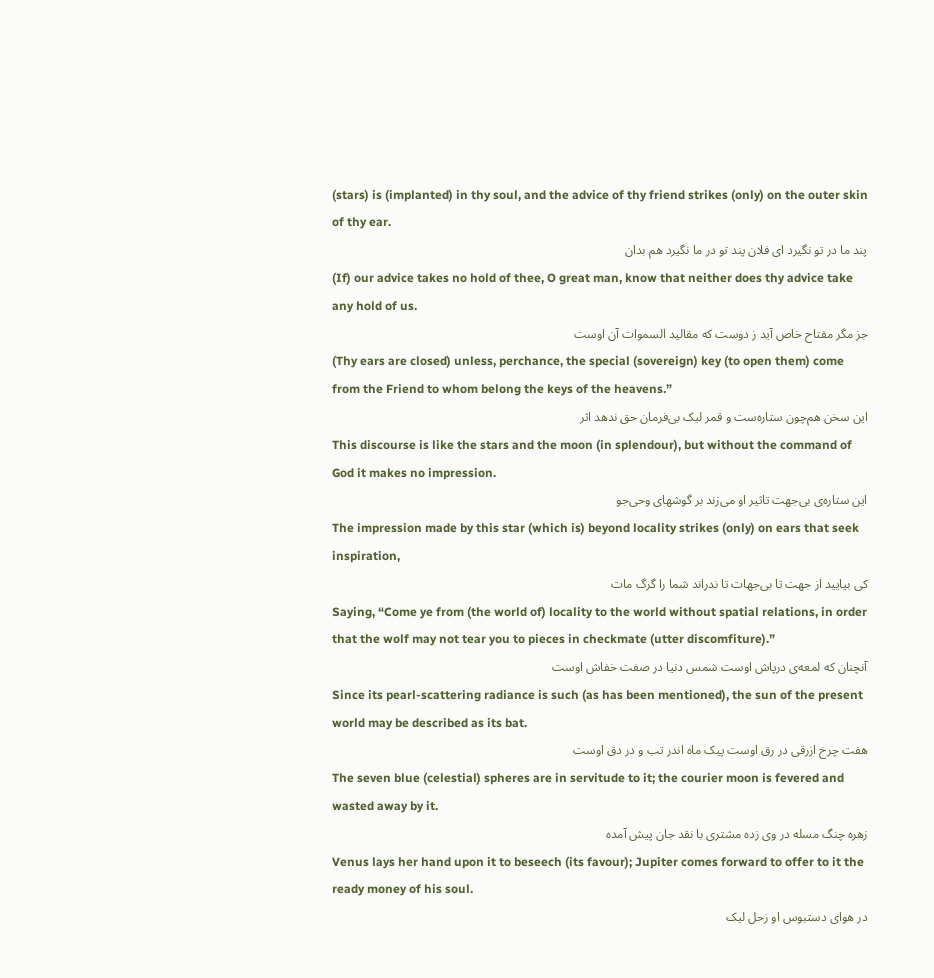(stars) is (implanted) in thy soul, and the advice of thy friend strikes (only) on the outer skin of thy ear.
پند ما در تو نگیرد ای فلان پند تو در ما نگیرد هم بدان
(If) our advice takes no hold of thee, O great man, know that neither does thy advice take any hold of us.
جز مگر مفتاح خاص آید ز دوست که مقالید السموات آن اوست
(Thy ears are closed) unless, perchance, the special (sovereign) key (to open them) come from the Friend to whom belong the keys of the heavens.”
این سخن هم‌چون ستاره‌ست و قمر لیک بی‌فرمان حق ندهد اثر
This discourse is like the stars and the moon (in splendour), but without the command of God it makes no impression.
این ستاره‌ی بی‌جهت تاثیر او می‌زند بر گوشهای وحی‌جو
The impression made by this star (which is) beyond locality strikes (only) on ears that seek inspiration,
کی بیایید از جهت تا بی‌جهات تا ندراند شما را گرگ مات
Saying, “Come ye from (the world of) locality to the world without spatial relations, in order that the wolf may not tear you to pieces in checkmate (utter discomfiture).”
آنچنان که لمعه‌ی درپاش اوست شمس دنیا در صفت خفاش اوست
Since its pearl-scattering radiance is such (as has been mentioned), the sun of the present world may be described as its bat.
هفت چرخ ازرقی در رق اوست پیک ماه اندر تب و در دق اوست
The seven blue (celestial) spheres are in servitude to it; the courier moon is fevered and wasted away by it.
زهره چنگ مسله در وی زده مشتری با نقد جان پیش آمده
Venus lays her hand upon it to beseech (its favour); Jupiter comes forward to offer to it the ready money of his soul.
در هوای دستبوس او زحل لیک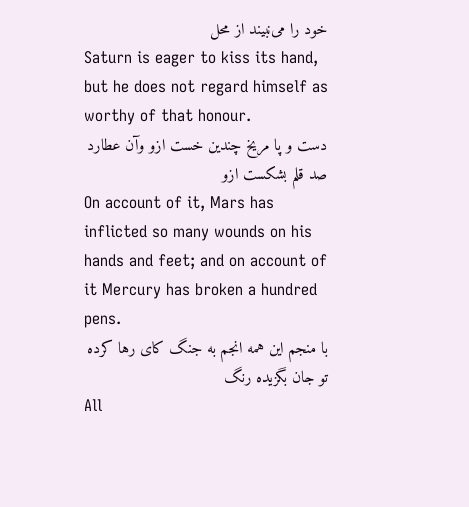خود را می‌نبیند از محل
Saturn is eager to kiss its hand, but he does not regard himself as worthy of that honour.
دست و پا مریخ چندین خست ازو وآن عطارد صد قلم بشکست ازو
On account of it, Mars has inflicted so many wounds on his hands and feet; and on account of it Mercury has broken a hundred pens.
با منجم این همه انجم به جنگ کای رها کرده تو جان بگزیده رنگ
All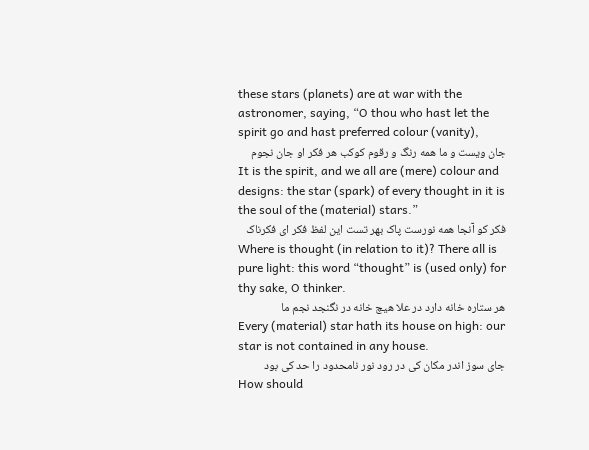these stars (planets) are at war with the astronomer, saying, “O thou who hast let the spirit go and hast preferred colour (vanity),
جان ویست و ما همه رنگ و رقوم کوکب هر فکر او جان نجوم
It is the spirit, and we all are (mere) colour and designs: the star (spark) of every thought in it is the soul of the (material) stars.”
فکر کو آنجا همه نورست پاک بهر تست این لفظ فکر ای فکرناک
Where is thought (in relation to it)? There all is pure light: this word “thought” is (used only) for thy sake, O thinker.
هر ستاره خانه دارد در علا هیچ خانه در نگنجد نجم ما
Every (material) star hath its house on high: our star is not contained in any house.
جای سوز اندر مکان کی در رود نور نامحدود را حد کی بود
How should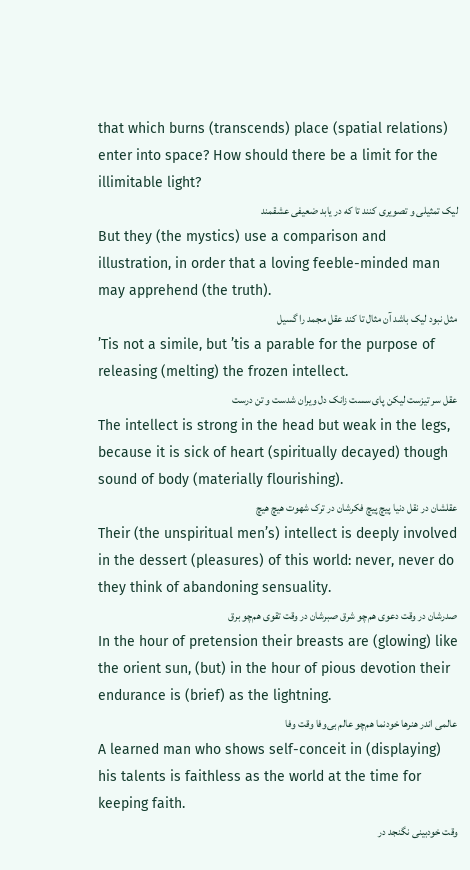that which burns (transcends) place (spatial relations) enter into space? How should there be a limit for the illimitable light?
لیک تمثیلی و تصویری کنند تا که در یابد ضعیفی عشقمند
But they (the mystics) use a comparison and illustration, in order that a loving feeble-minded man may apprehend (the truth).
مثل نبود لیک باشد آن مثال تا کند عقل مجمد را گسیل
’Tis not a simile, but ’tis a parable for the purpose of releasing (melting) the frozen intellect.
عقل سر تیزست لیکن پای سست زانک دل ویران شدست و تن درست
The intellect is strong in the head but weak in the legs, because it is sick of heart (spiritually decayed) though sound of body (materially flourishing).
عقلشان در نقل دنیا پیچ پیچ فکرشان در ترک شهوت هیچ هیچ
Their (the unspiritual men’s) intellect is deeply involved in the dessert (pleasures) of this world: never, never do they think of abandoning sensuality.
صدرشان در وقت دعوی هم‌چو شرق صبرشان در وقت تقوی هم‌چو برق
In the hour of pretension their breasts are (glowing) like the orient sun, (but) in the hour of pious devotion their endurance is (brief) as the lightning.
عالمی اندر هنرها خودنما هم‌چو عالم بی‌وفا وقت وفا
A learned man who shows self-conceit in (displaying) his talents is faithless as the world at the time for keeping faith.
وقت خودبینی نگنجد در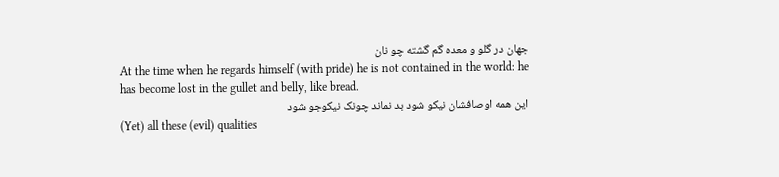جهان در گلو و معده گم گشته چو نان
At the time when he regards himself (with pride) he is not contained in the world: he has become lost in the gullet and belly, like bread.
این همه اوصافشان نیکو شود بد نماند چونک نیکوجو شود
(Yet) all these (evil) qualities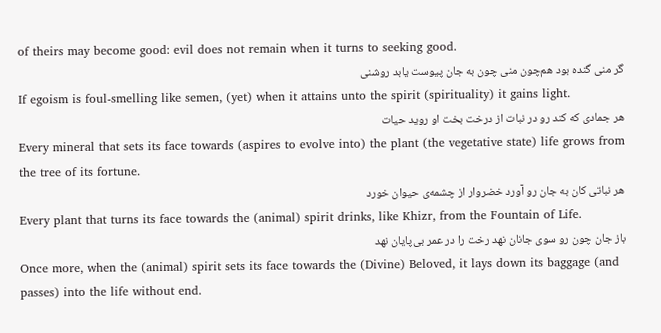of theirs may become good: evil does not remain when it turns to seeking good.
گر منی گنده بود هم‌چون منی چون به جان پیوست یابد روشنی
If egoism is foul-smelling like semen, (yet) when it attains unto the spirit (spirituality) it gains light.
هر جمادی که کند رو در نبات از درخت بخت او روید حیات
Every mineral that sets its face towards (aspires to evolve into) the plant (the vegetative state) life grows from the tree of its fortune.
هر نباتی کان به جان رو آورد خضروار از چشمه‌ی حیوان خورد
Every plant that turns its face towards the (animal) spirit drinks, like Khizr, from the Fountain of Life.
باز جان چون رو سوی جانان نهد رخت را در عمر بی‌پایان نهد
Once more, when the (animal) spirit sets its face towards the (Divine) Beloved, it lays down its baggage (and passes) into the life without end.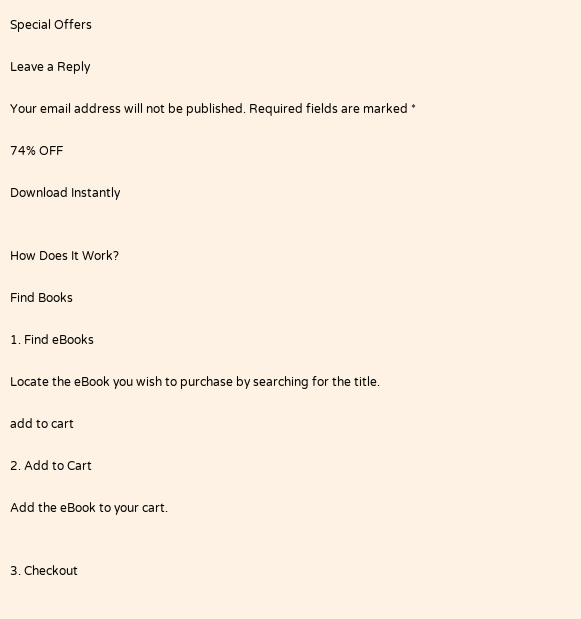Special Offers

Leave a Reply

Your email address will not be published. Required fields are marked *

74% OFF

Download Instantly


How Does It Work?

Find Books

1. Find eBooks

Locate the eBook you wish to purchase by searching for the title.

add to cart

2. Add to Cart

Add the eBook to your cart.


3. Checkout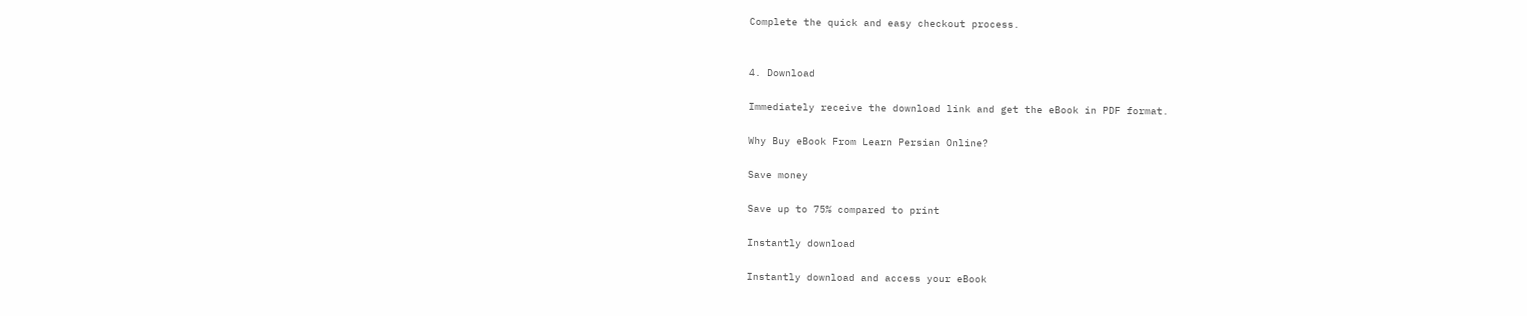Complete the quick and easy checkout process.


4. Download

Immediately receive the download link and get the eBook in PDF format.

Why Buy eBook From Learn Persian Online?

Save money

Save up to 75% compared to print

Instantly download

Instantly download and access your eBook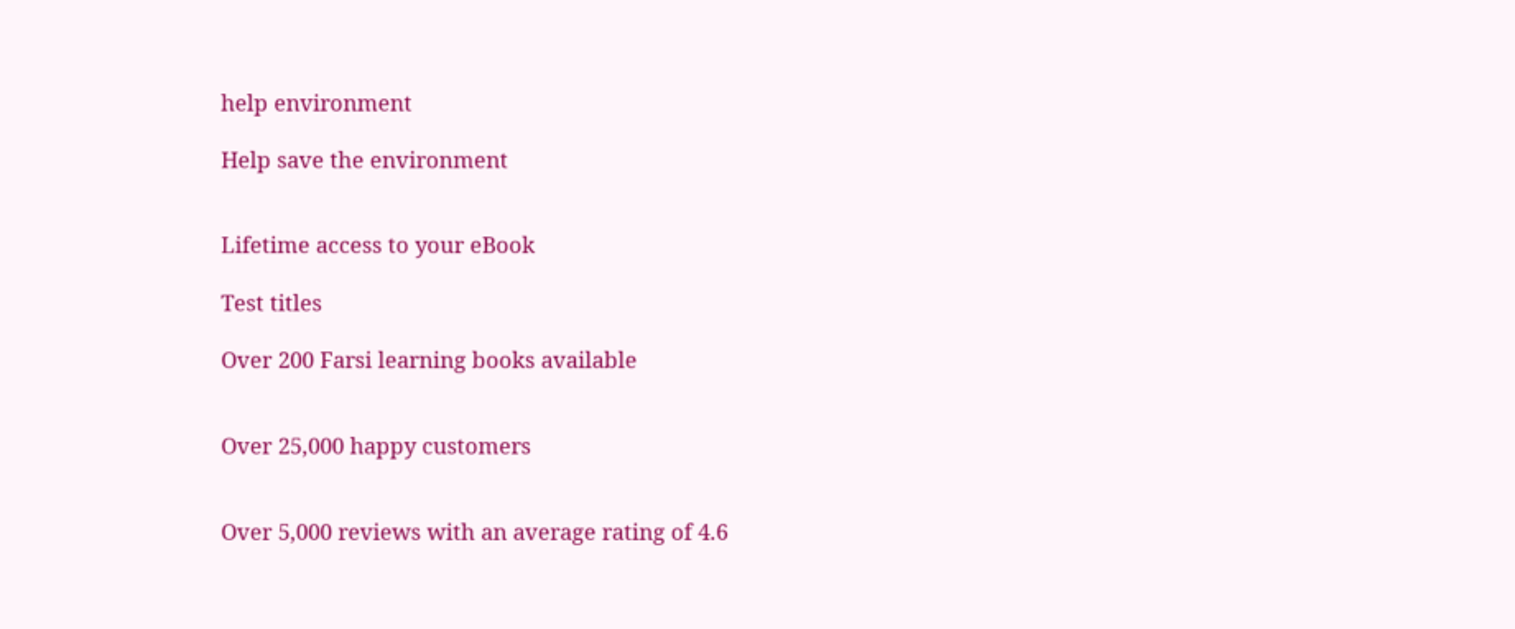help environment

Help save the environment


Lifetime access to your eBook

Test titles

Over 200 Farsi learning books available


Over 25,000 happy customers


Over 5,000 reviews with an average rating of 4.6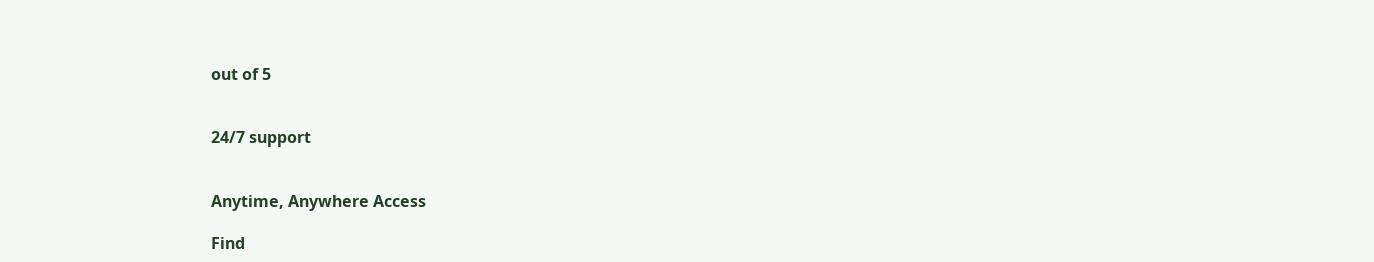out of 5


24/7 support


Anytime, Anywhere Access

Find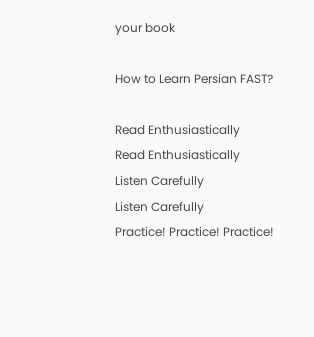your book

How to Learn Persian FAST?

Read Enthusiastically
Read Enthusiastically
Listen Carefully
Listen Carefully
Practice! Practice! Practice!